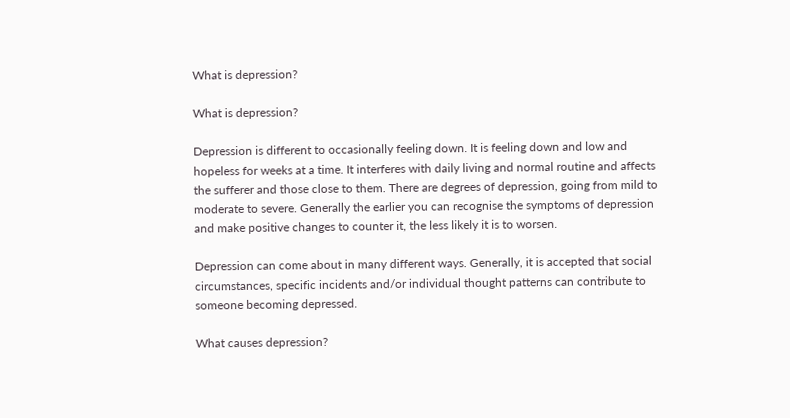What is depression?

What is depression?

Depression is different to occasionally feeling down. It is feeling down and low and hopeless for weeks at a time. It interferes with daily living and normal routine and affects the sufferer and those close to them. There are degrees of depression, going from mild to moderate to severe. Generally the earlier you can recognise the symptoms of depression and make positive changes to counter it, the less likely it is to worsen.

Depression can come about in many different ways. Generally, it is accepted that social circumstances, specific incidents and/or individual thought patterns can contribute to someone becoming depressed.

What causes depression?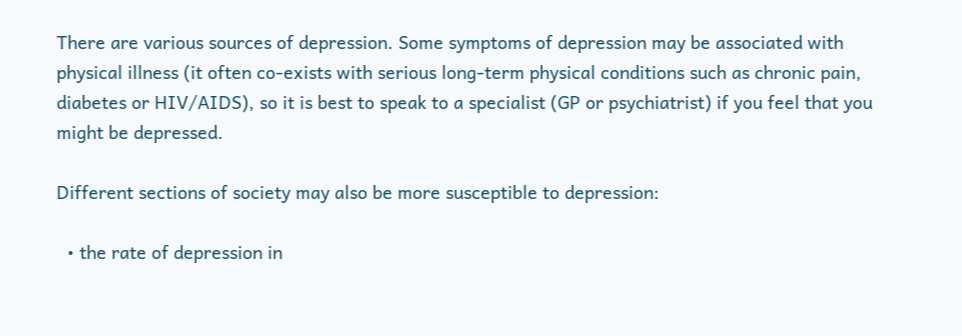There are various sources of depression. Some symptoms of depression may be associated with physical illness (it often co-exists with serious long-term physical conditions such as chronic pain, diabetes or HIV/AIDS), so it is best to speak to a specialist (GP or psychiatrist) if you feel that you might be depressed.

Different sections of society may also be more susceptible to depression:

  • the rate of depression in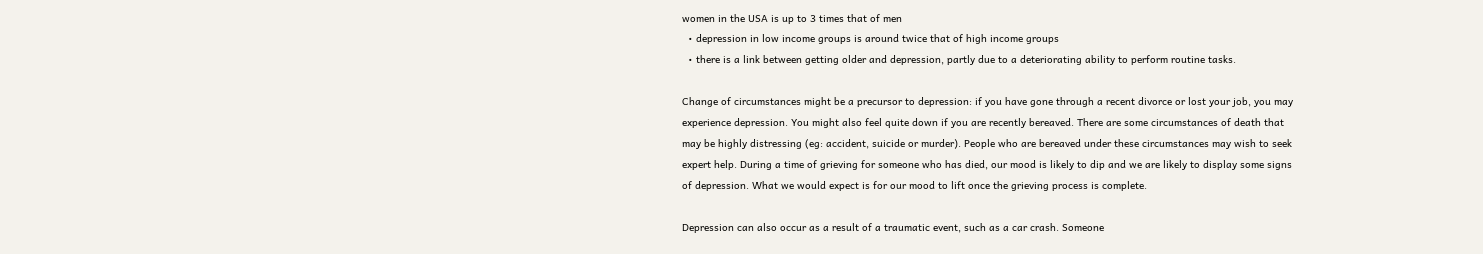women in the USA is up to 3 times that of men
  • depression in low income groups is around twice that of high income groups
  • there is a link between getting older and depression, partly due to a deteriorating ability to perform routine tasks.

Change of circumstances might be a precursor to depression: if you have gone through a recent divorce or lost your job, you may experience depression. You might also feel quite down if you are recently bereaved. There are some circumstances of death that may be highly distressing (eg: accident, suicide or murder). People who are bereaved under these circumstances may wish to seek expert help. During a time of grieving for someone who has died, our mood is likely to dip and we are likely to display some signs of depression. What we would expect is for our mood to lift once the grieving process is complete.

Depression can also occur as a result of a traumatic event, such as a car crash. Someone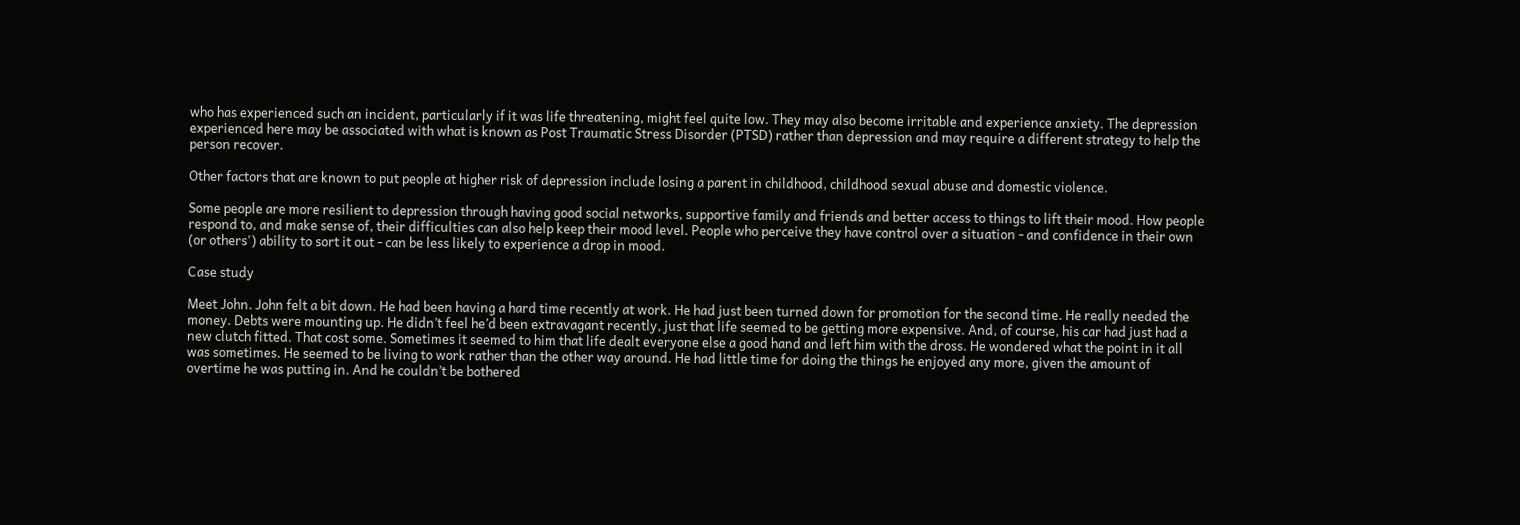who has experienced such an incident, particularly if it was life threatening, might feel quite low. They may also become irritable and experience anxiety. The depression experienced here may be associated with what is known as Post Traumatic Stress Disorder (PTSD) rather than depression and may require a different strategy to help the person recover.

Other factors that are known to put people at higher risk of depression include losing a parent in childhood, childhood sexual abuse and domestic violence.

Some people are more resilient to depression through having good social networks, supportive family and friends and better access to things to lift their mood. How people respond to, and make sense of, their difficulties can also help keep their mood level. People who perceive they have control over a situation - and confidence in their own (or others') ability to sort it out - can be less likely to experience a drop in mood.

Case study

Meet John. John felt a bit down. He had been having a hard time recently at work. He had just been turned down for promotion for the second time. He really needed the money. Debts were mounting up. He didn’t feel he’d been extravagant recently, just that life seemed to be getting more expensive. And, of course, his car had just had a new clutch fitted. That cost some. Sometimes it seemed to him that life dealt everyone else a good hand and left him with the dross. He wondered what the point in it all was sometimes. He seemed to be living to work rather than the other way around. He had little time for doing the things he enjoyed any more, given the amount of overtime he was putting in. And he couldn’t be bothered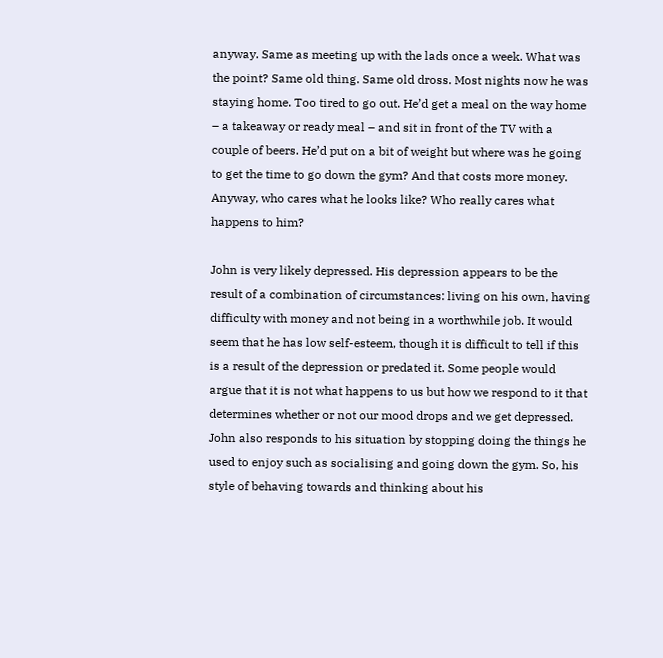anyway. Same as meeting up with the lads once a week. What was the point? Same old thing. Same old dross. Most nights now he was staying home. Too tired to go out. He’d get a meal on the way home – a takeaway or ready meal – and sit in front of the TV with a couple of beers. He’d put on a bit of weight but where was he going to get the time to go down the gym? And that costs more money. Anyway, who cares what he looks like? Who really cares what happens to him?

John is very likely depressed. His depression appears to be the result of a combination of circumstances: living on his own, having difficulty with money and not being in a worthwhile job. It would seem that he has low self-esteem, though it is difficult to tell if this is a result of the depression or predated it. Some people would argue that it is not what happens to us but how we respond to it that determines whether or not our mood drops and we get depressed. John also responds to his situation by stopping doing the things he used to enjoy such as socialising and going down the gym. So, his style of behaving towards and thinking about his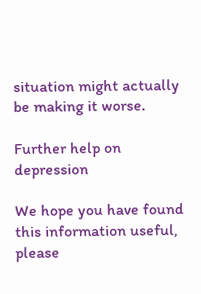situation might actually be making it worse.

Further help on depression

We hope you have found this information useful, please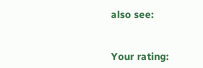also see:


Your rating: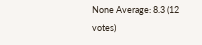None Average: 8.3 (12 votes)